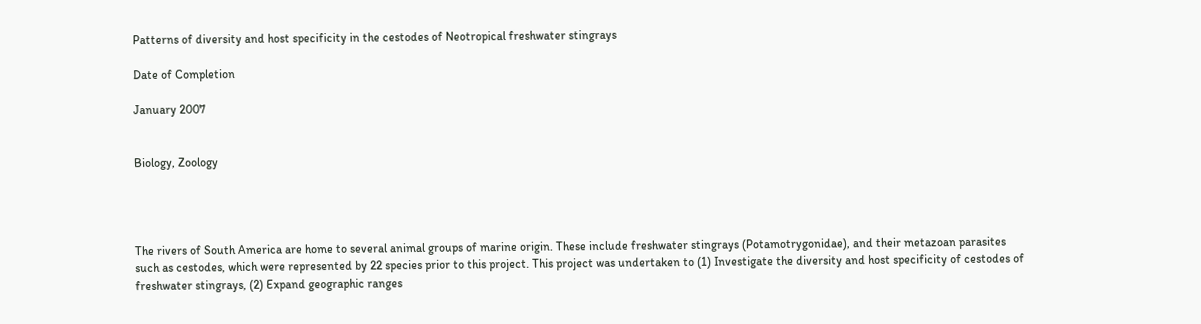Patterns of diversity and host specificity in the cestodes of Neotropical freshwater stingrays

Date of Completion

January 2007


Biology, Zoology




The rivers of South America are home to several animal groups of marine origin. These include freshwater stingrays (Potamotrygonidae), and their metazoan parasites such as cestodes, which were represented by 22 species prior to this project. This project was undertaken to (1) Investigate the diversity and host specificity of cestodes of freshwater stingrays, (2) Expand geographic ranges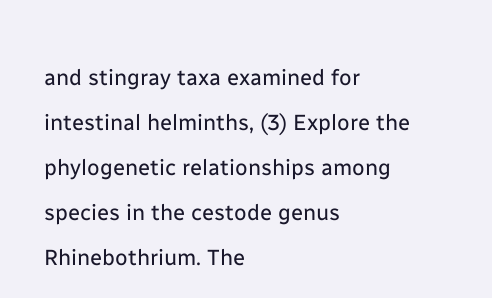and stingray taxa examined for intestinal helminths, (3) Explore the phylogenetic relationships among species in the cestode genus Rhinebothrium. The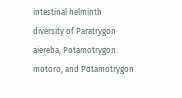intestinal helminth diversity of Paratrygon aiereba, Potamotrygon. motoro, and Potamotrygon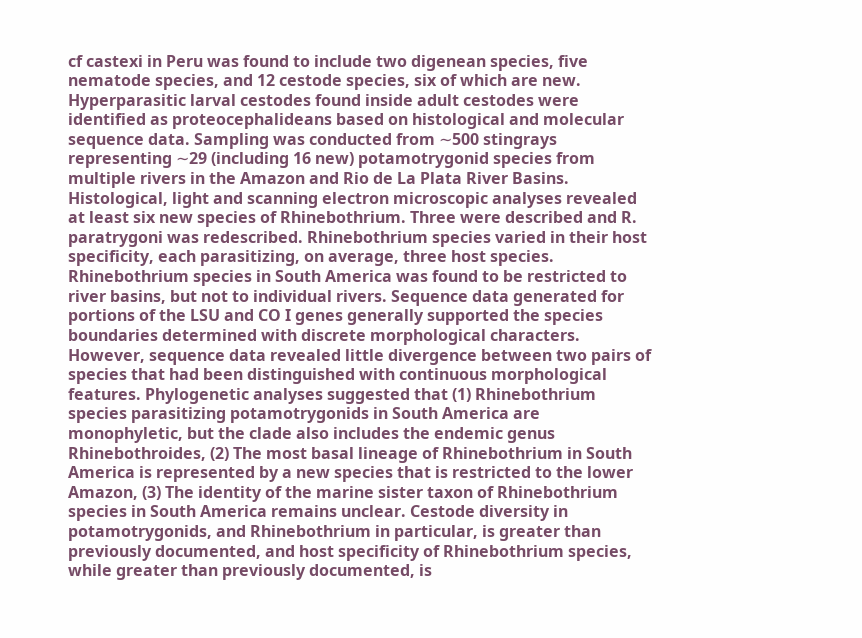cf castexi in Peru was found to include two digenean species, five nematode species, and 12 cestode species, six of which are new. Hyperparasitic larval cestodes found inside adult cestodes were identified as proteocephalideans based on histological and molecular sequence data. Sampling was conducted from ∼500 stingrays representing ∼29 (including 16 new) potamotrygonid species from multiple rivers in the Amazon and Rio de La Plata River Basins. Histological, light and scanning electron microscopic analyses revealed at least six new species of Rhinebothrium. Three were described and R. paratrygoni was redescribed. Rhinebothrium species varied in their host specificity, each parasitizing, on average, three host species. Rhinebothrium species in South America was found to be restricted to river basins, but not to individual rivers. Sequence data generated for portions of the LSU and CO I genes generally supported the species boundaries determined with discrete morphological characters. However, sequence data revealed little divergence between two pairs of species that had been distinguished with continuous morphological features. Phylogenetic analyses suggested that (1) Rhinebothrium species parasitizing potamotrygonids in South America are monophyletic, but the clade also includes the endemic genus Rhinebothroides, (2) The most basal lineage of Rhinebothrium in South America is represented by a new species that is restricted to the lower Amazon, (3) The identity of the marine sister taxon of Rhinebothrium species in South America remains unclear. Cestode diversity in potamotrygonids, and Rhinebothrium in particular, is greater than previously documented, and host specificity of Rhinebothrium species, while greater than previously documented, is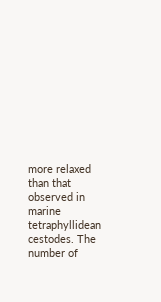more relaxed than that observed in marine tetraphyllidean cestodes. The number of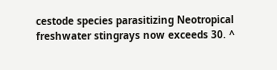cestode species parasitizing Neotropical freshwater stingrays now exceeds 30. ^